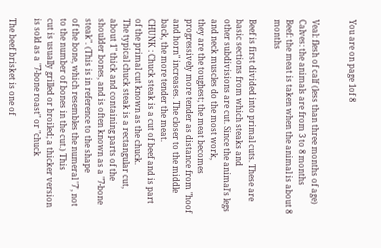You are on page 1of 8


Veal: flesh of calf (less than three months of age)
Calves: the animals are from 3 to 8 months
Beef: the meat is taken when the animal is about 8 months

Beef is first divided into primal cuts. These are basic sections from which steaks and
other subdivisions are cut. Since the animal's legs and neck muscles do the most work,
they are the toughest; the meat becomes progressively more tender as distance from "hoof
and horn" increases. The closer to the middle back, the more tender the meat.
CHUNK : Chuck steak is a cut of beef and is part of the primal cut known as the chuck.
The typical chuck steak is a rectangular cut, about 1" thick and containing parts of the
shoulder bones, and is often known as a "7-bone steak". (This is in reference to the shape
of the bone, which resembles the numeral '7', not to the number of bones in the cut.) This
cut is usually grilled or broiled; a thicker version is sold as a "7-bone roast" or "chuck

The beef brisket is one of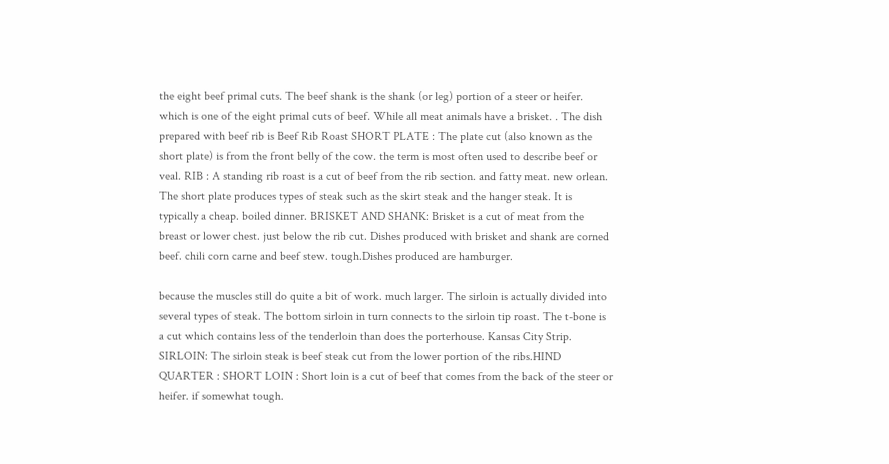the eight beef primal cuts. The beef shank is the shank (or leg) portion of a steer or heifer. which is one of the eight primal cuts of beef. While all meat animals have a brisket. . The dish prepared with beef rib is Beef Rib Roast SHORT PLATE : The plate cut (also known as the short plate) is from the front belly of the cow. the term is most often used to describe beef or veal. RIB : A standing rib roast is a cut of beef from the rib section. and fatty meat. new orlean. The short plate produces types of steak such as the skirt steak and the hanger steak. It is typically a cheap. boiled dinner. BRISKET AND SHANK: Brisket is a cut of meat from the breast or lower chest. just below the rib cut. Dishes produced with brisket and shank are corned beef. chili corn carne and beef stew. tough.Dishes produced are hamburger.

because the muscles still do quite a bit of work. much larger. The sirloin is actually divided into several types of steak. The bottom sirloin in turn connects to the sirloin tip roast. The t-bone is a cut which contains less of the tenderloin than does the porterhouse. Kansas City Strip. SIRLOIN: The sirloin steak is beef steak cut from the lower portion of the ribs.HIND QUARTER : SHORT LOIN : Short loin is a cut of beef that comes from the back of the steer or heifer. if somewhat tough.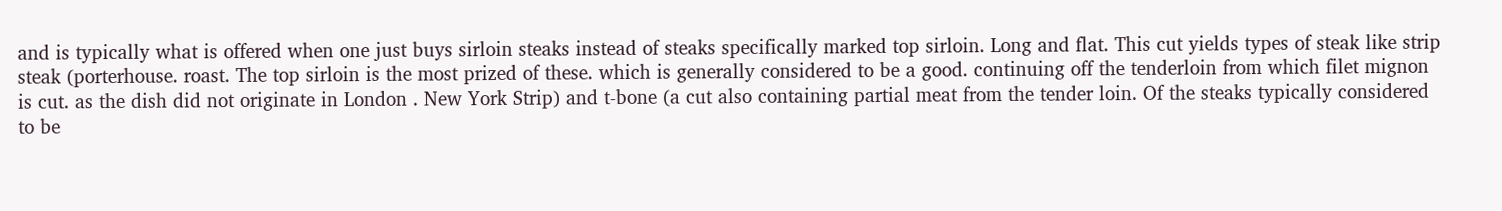and is typically what is offered when one just buys sirloin steaks instead of steaks specifically marked top sirloin. Long and flat. This cut yields types of steak like strip steak (porterhouse. roast. The top sirloin is the most prized of these. which is generally considered to be a good. continuing off the tenderloin from which filet mignon is cut. as the dish did not originate in London . New York Strip) and t-bone (a cut also containing partial meat from the tender loin. Of the steaks typically considered to be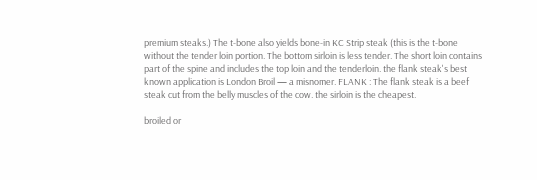premium steaks.) The t-bone also yields bone-in KC Strip steak (this is the t-bone without the tender loin portion. The bottom sirloin is less tender. The short loin contains part of the spine and includes the top loin and the tenderloin. the flank steak's best known application is London Broil — a misnomer. FLANK : The flank steak is a beef steak cut from the belly muscles of the cow. the sirloin is the cheapest.

broiled or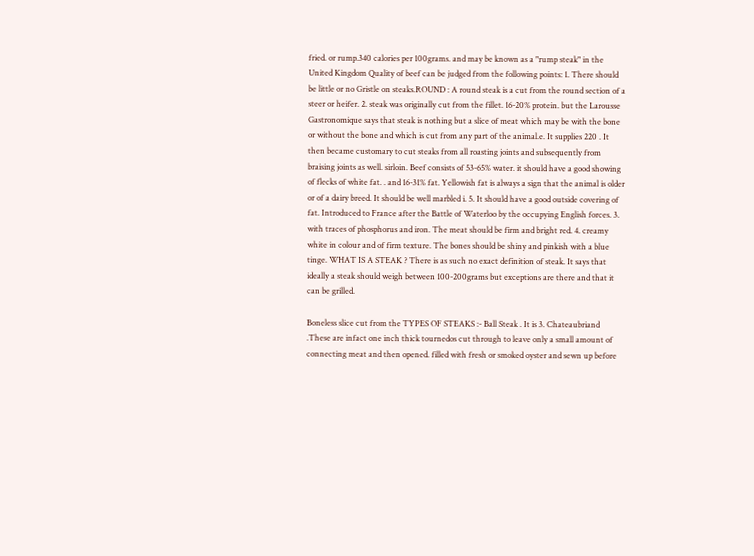fried. or rump.340 calories per 100grams. and may be known as a "rump steak" in the United Kingdom Quality of beef can be judged from the following points: 1. There should be little or no Gristle on steaks.ROUND : A round steak is a cut from the round section of a steer or heifer. 2. steak was originally cut from the fillet. 16-20% protein. but the Larousse Gastronomique says that steak is nothing but a slice of meat which may be with the bone or without the bone and which is cut from any part of the animal.e. It supplies 220 . It then became customary to cut steaks from all roasting joints and subsequently from braising joints as well. sirloin. Beef consists of 53-65% water. it should have a good showing of flecks of white fat. . and 16-31% fat. Yellowish fat is always a sign that the animal is older or of a dairy breed. It should be well marbled i. 5. It should have a good outside covering of fat. Introduced to France after the Battle of Waterloo by the occupying English forces. 3. with traces of phosphorus and iron. The meat should be firm and bright red. 4. creamy white in colour and of firm texture. The bones should be shiny and pinkish with a blue tinge. WHAT IS A STEAK ? There is as such no exact definition of steak. It says that ideally a steak should weigh between 100-200grams but exceptions are there and that it can be grilled.

Boneless slice cut from the TYPES OF STEAKS :- Ball Steak . It is 3. Chateaubriand .These are infact one inch thick tournedos cut through to leave only a small amount of connecting meat and then opened. filled with fresh or smoked oyster and sewn up before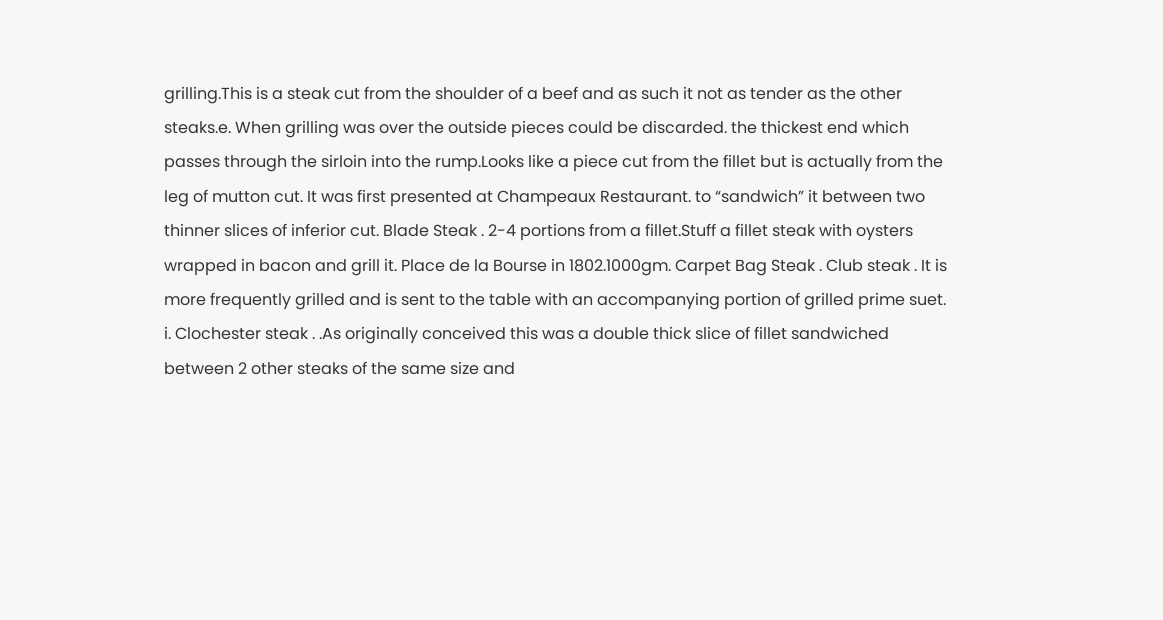grilling.This is a steak cut from the shoulder of a beef and as such it not as tender as the other steaks.e. When grilling was over the outside pieces could be discarded. the thickest end which passes through the sirloin into the rump.Looks like a piece cut from the fillet but is actually from the leg of mutton cut. It was first presented at Champeaux Restaurant. to “sandwich” it between two thinner slices of inferior cut. Blade Steak . 2-4 portions from a fillet.Stuff a fillet steak with oysters wrapped in bacon and grill it. Place de la Bourse in 1802.1000gm. Carpet Bag Steak . Club steak . It is more frequently grilled and is sent to the table with an accompanying portion of grilled prime suet. i. Clochester steak . .As originally conceived this was a double thick slice of fillet sandwiched between 2 other steaks of the same size and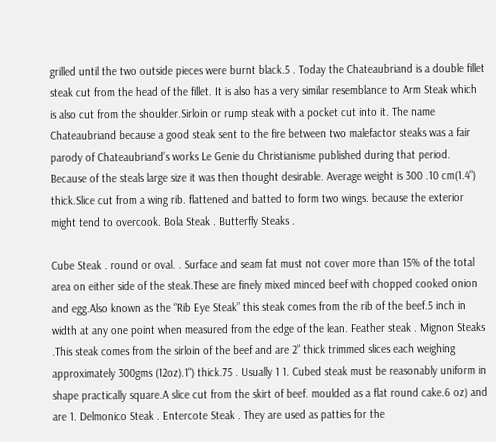grilled until the two outside pieces were burnt black.5 . Today the Chateaubriand is a double fillet steak cut from the head of the fillet. It is also has a very similar resemblance to Arm Steak which is also cut from the shoulder.Sirloin or rump steak with a pocket cut into it. The name Chateaubriand because a good steak sent to the fire between two malefactor steaks was a fair parody of Chateaubriand’s works Le Genie du Christianisme published during that period. Because of the steals large size it was then thought desirable. Average weight is 300 .10 cm(1.4") thick.Slice cut from a wing rib. flattened and batted to form two wings. because the exterior might tend to overcook. Bola Steak . Butterfly Steaks .

Cube Steak . round or oval. . Surface and seam fat must not cover more than 15% of the total area on either side of the steak.These are finely mixed minced beef with chopped cooked onion and egg.Also known as the “Rib Eye Steak” this steak comes from the rib of the beef.5 inch in width at any one point when measured from the edge of the lean. Feather steak . Mignon Steaks .This steak comes from the sirloin of the beef and are 2” thick trimmed slices each weighing approximately 300gms (12oz).1") thick.75 . Usually 1 1. Cubed steak must be reasonably uniform in shape practically square.A slice cut from the skirt of beef. moulded as a flat round cake.6 oz) and are 1. Delmonico Steak . Entercote Steak . They are used as patties for the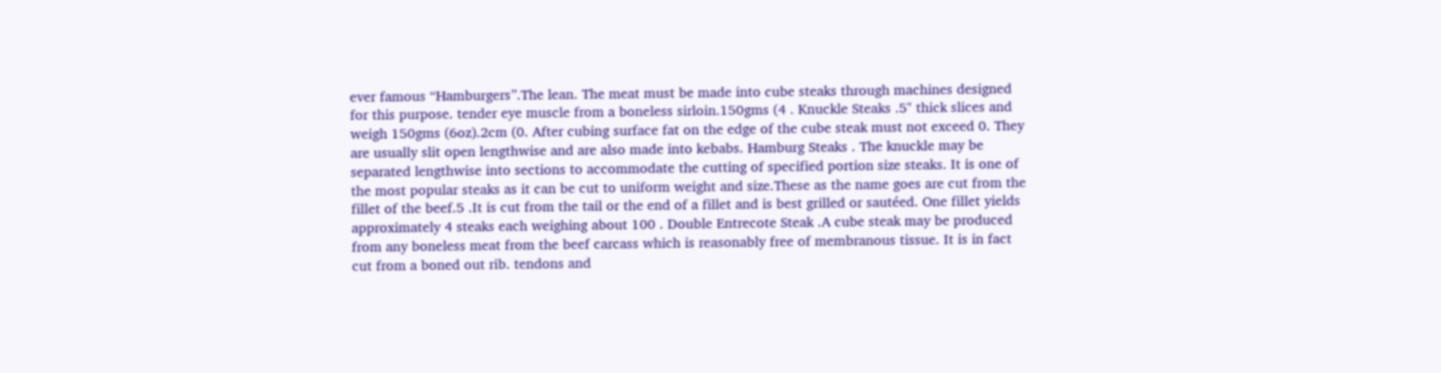ever famous “Hamburgers”.The lean. The meat must be made into cube steaks through machines designed for this purpose. tender eye muscle from a boneless sirloin.150gms (4 . Knuckle Steaks .5" thick slices and weigh 150gms (6oz).2cm (0. After cubing surface fat on the edge of the cube steak must not exceed 0. They are usually slit open lengthwise and are also made into kebabs. Hamburg Steaks . The knuckle may be separated lengthwise into sections to accommodate the cutting of specified portion size steaks. It is one of the most popular steaks as it can be cut to uniform weight and size.These as the name goes are cut from the fillet of the beef.5 .It is cut from the tail or the end of a fillet and is best grilled or sautéed. One fillet yields approximately 4 steaks each weighing about 100 . Double Entrecote Steak .A cube steak may be produced from any boneless meat from the beef carcass which is reasonably free of membranous tissue. It is in fact cut from a boned out rib. tendons and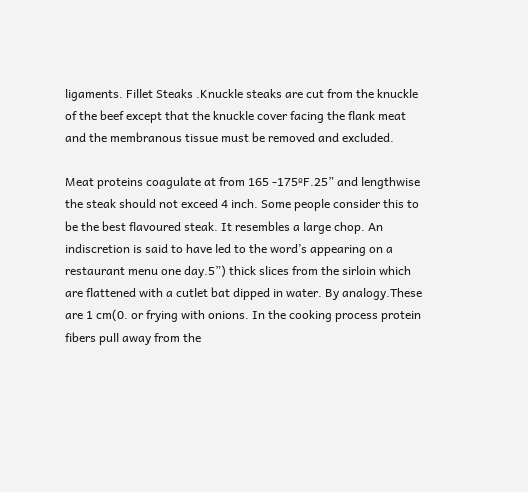ligaments. Fillet Steaks .Knuckle steaks are cut from the knuckle of the beef except that the knuckle cover facing the flank meat and the membranous tissue must be removed and excluded.

Meat proteins coagulate at from 165 -175ºF.25” and lengthwise the steak should not exceed 4 inch. Some people consider this to be the best flavoured steak. It resembles a large chop. An indiscretion is said to have led to the word’s appearing on a restaurant menu one day.5”) thick slices from the sirloin which are flattened with a cutlet bat dipped in water. By analogy.These are 1 cm(0. or frying with onions. In the cooking process protein fibers pull away from the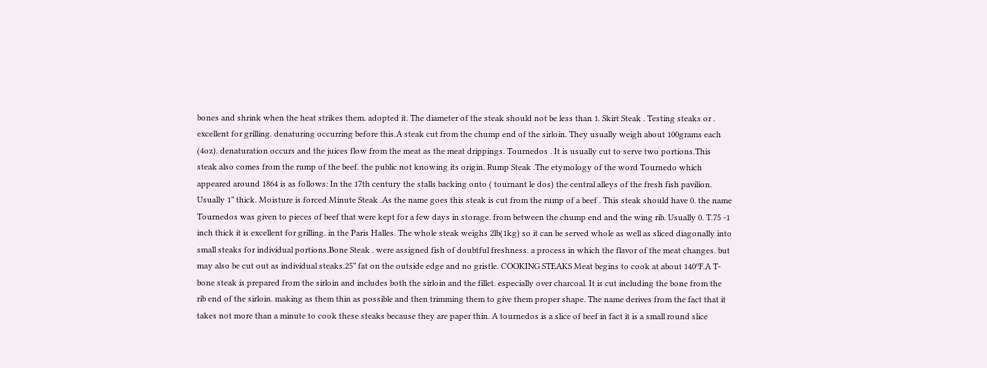bones and shrink when the heat strikes them. adopted it. The diameter of the steak should not be less than 1. Skirt Steak . Testing steaks or . excellent for grilling. denaturing occurring before this.A steak cut from the chump end of the sirloin. They usually weigh about 100grams each (4oz). denaturation occurs and the juices flow from the meat as the meat drippings. Tournedos . It is usually cut to serve two portions.This steak also comes from the rump of the beef. the public not knowing its origin. Rump Steak .The etymology of the word Tournedo which appeared around 1864 is as follows: In the 17th century the stalls backing onto ( tournant le dos) the central alleys of the fresh fish pavilion. Usually 1” thick. Moisture is forced Minute Steak .As the name goes this steak is cut from the rump of a beef . This steak should have 0. the name Tournedos was given to pieces of beef that were kept for a few days in storage. from between the chump end and the wing rib. Usually 0. T.75 -1 inch thick it is excellent for grilling. in the Paris Halles. The whole steak weighs 2lb(1kg) so it can be served whole as well as sliced diagonally into small steaks for individual portions.Bone Steak . were assigned fish of doubtful freshness. a process in which the flavor of the meat changes. but may also be cut out as individual steaks.25” fat on the outside edge and no gristle. COOKING STEAKS Meat begins to cook at about 140ºF.A T-bone steak is prepared from the sirloin and includes both the sirloin and the fillet. especially over charcoal. It is cut including the bone from the rib end of the sirloin. making as them thin as possible and then trimming them to give them proper shape. The name derives from the fact that it takes not more than a minute to cook these steaks because they are paper thin. A tournedos is a slice of beef in fact it is a small round slice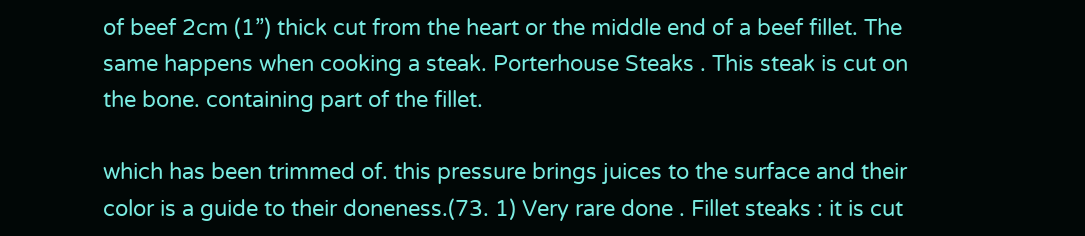of beef 2cm (1”) thick cut from the heart or the middle end of a beef fillet. The same happens when cooking a steak. Porterhouse Steaks . This steak is cut on the bone. containing part of the fillet.

which has been trimmed of. this pressure brings juices to the surface and their color is a guide to their doneness.(73. 1) Very rare done . Fillet steaks : it is cut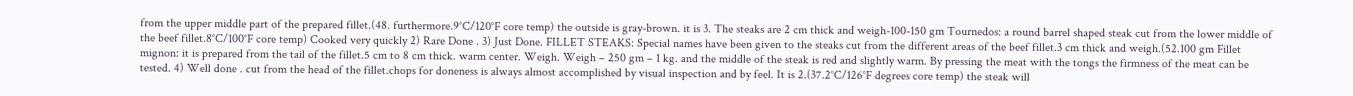from the upper middle part of the prepared fillet.(48. furthermore.9°C/120°F core temp) the outside is gray-brown. it is 3. The steaks are 2 cm thick and weigh-100-150 gm Tournedos: a round barrel shaped steak cut from the lower middle of the beef fillet.8°C/100°F core temp) Cooked very quickly 2) Rare Done . 3) Just Done. FILLET STEAKS: Special names have been given to the steaks cut from the different areas of the beef fillet.3 cm thick and weigh.(52.100 gm Fillet mignon: it is prepared from the tail of the fillet.5 cm to 8 cm thick. warm center. Weigh. Weigh – 250 gm – 1 kg. and the middle of the steak is red and slightly warm. By pressing the meat with the tongs the firmness of the meat can be tested. 4) Well done . cut from the head of the fillet.chops for doneness is always almost accomplished by visual inspection and by feel. It is 2.(37.2°C/126°F degrees core temp) the steak will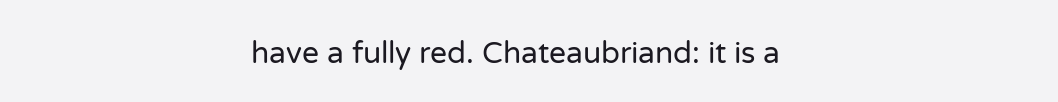have a fully red. Chateaubriand: it is a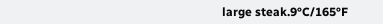large steak.9°C/165°F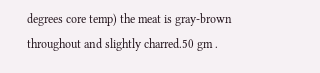degrees core temp) the meat is gray-brown throughout and slightly charred.50 gm .